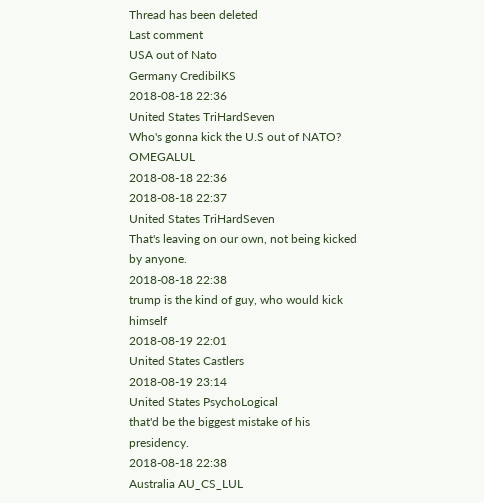Thread has been deleted
Last comment
USA out of Nato
Germany CredibilKS
2018-08-18 22:36
United States TriHardSeven
Who's gonna kick the U.S out of NATO? OMEGALUL
2018-08-18 22:36
2018-08-18 22:37
United States TriHardSeven
That's leaving on our own, not being kicked by anyone.
2018-08-18 22:38
trump is the kind of guy, who would kick himself
2018-08-19 22:01
United States Castlers
2018-08-19 23:14
United States PsychoLogical
that'd be the biggest mistake of his presidency.
2018-08-18 22:38
Australia AU_CS_LUL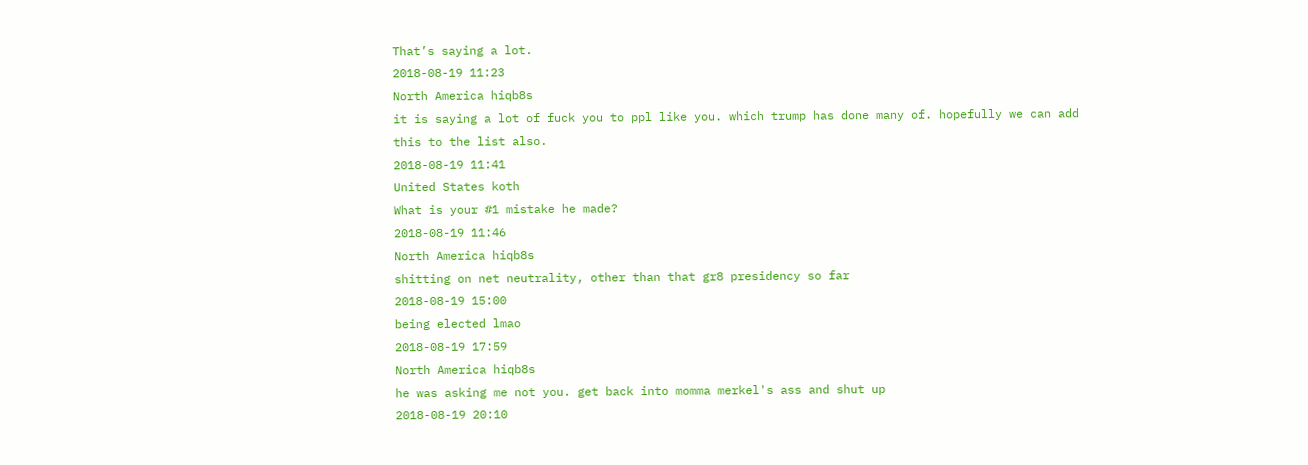That’s saying a lot.
2018-08-19 11:23
North America hiqb8s
it is saying a lot of fuck you to ppl like you. which trump has done many of. hopefully we can add this to the list also.
2018-08-19 11:41
United States koth
What is your #1 mistake he made?
2018-08-19 11:46
North America hiqb8s
shitting on net neutrality, other than that gr8 presidency so far
2018-08-19 15:00
being elected lmao
2018-08-19 17:59
North America hiqb8s
he was asking me not you. get back into momma merkel's ass and shut up
2018-08-19 20:10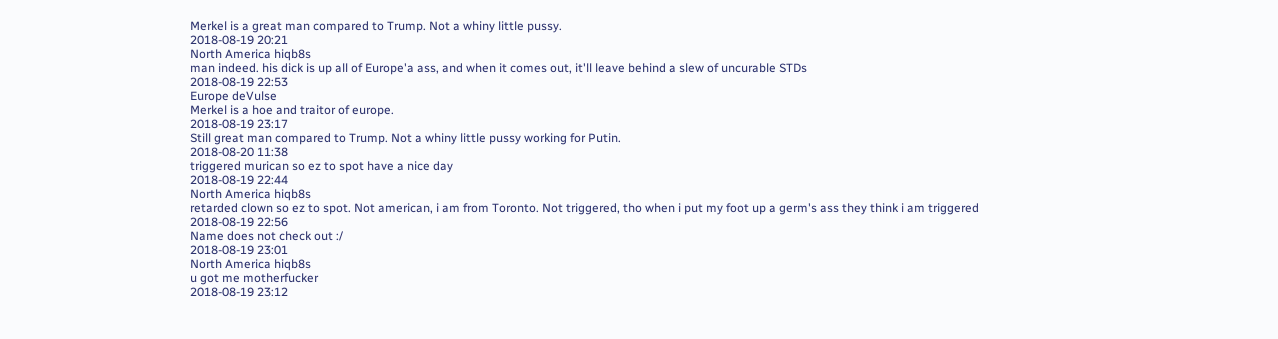Merkel is a great man compared to Trump. Not a whiny little pussy.
2018-08-19 20:21
North America hiqb8s
man indeed. his dick is up all of Europe'a ass, and when it comes out, it'll leave behind a slew of uncurable STDs
2018-08-19 22:53
Europe deVulse
Merkel is a hoe and traitor of europe.
2018-08-19 23:17
Still great man compared to Trump. Not a whiny little pussy working for Putin.
2018-08-20 11:38
triggered murican so ez to spot have a nice day
2018-08-19 22:44
North America hiqb8s
retarded clown so ez to spot. Not american, i am from Toronto. Not triggered, tho when i put my foot up a germ's ass they think i am triggered
2018-08-19 22:56
Name does not check out :/
2018-08-19 23:01
North America hiqb8s
u got me motherfucker
2018-08-19 23:12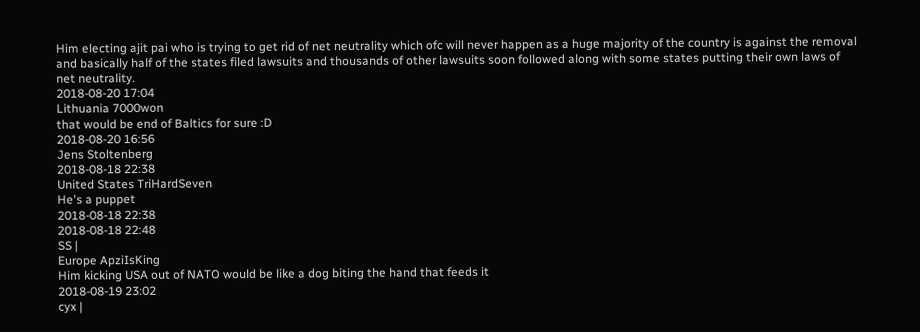Him electing ajit pai who is trying to get rid of net neutrality which ofc will never happen as a huge majority of the country is against the removal and basically half of the states filed lawsuits and thousands of other lawsuits soon followed along with some states putting their own laws of net neutrality.
2018-08-20 17:04
Lithuania 7000won
that would be end of Baltics for sure :D
2018-08-20 16:56
Jens Stoltenberg
2018-08-18 22:38
United States TriHardSeven
He's a puppet
2018-08-18 22:38
2018-08-18 22:48
SS |
Europe ApziIsKing
Him kicking USA out of NATO would be like a dog biting the hand that feeds it
2018-08-19 23:02
cyx |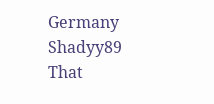Germany Shadyy89
That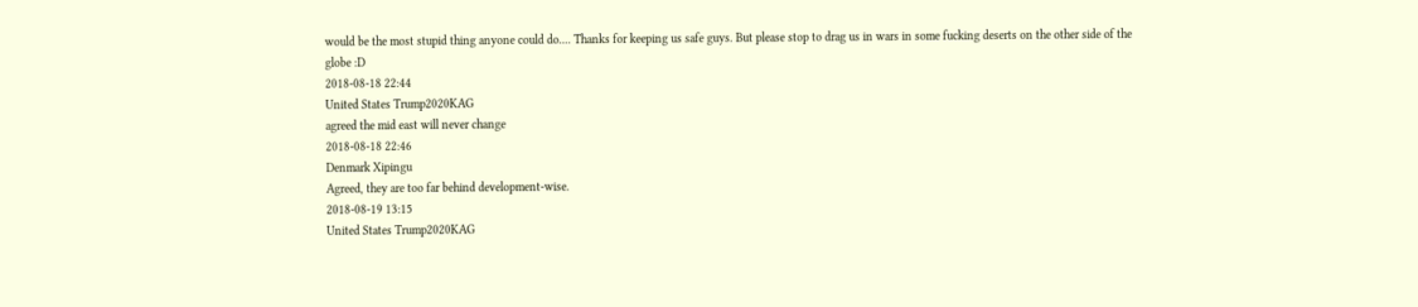would be the most stupid thing anyone could do.... Thanks for keeping us safe guys. But please stop to drag us in wars in some fucking deserts on the other side of the globe :D
2018-08-18 22:44
United States Trump2020KAG
agreed the mid east will never change
2018-08-18 22:46
Denmark Xipingu
Agreed, they are too far behind development-wise.
2018-08-19 13:15
United States Trump2020KAG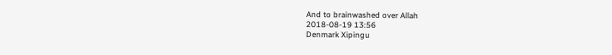And to brainwashed over Allah
2018-08-19 13:56
Denmark Xipingu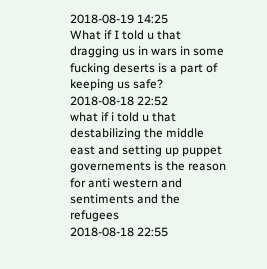2018-08-19 14:25
What if I told u that dragging us in wars in some fucking deserts is a part of keeping us safe?
2018-08-18 22:52
what if i told u that destabilizing the middle east and setting up puppet governements is the reason for anti western and sentiments and the refugees
2018-08-18 22:55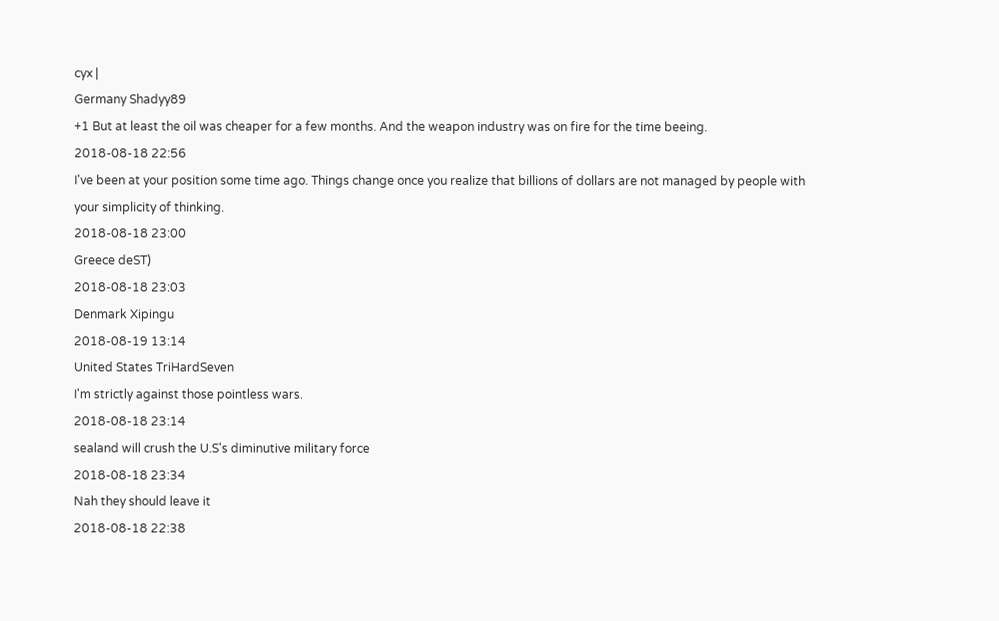cyx |
Germany Shadyy89
+1 But at least the oil was cheaper for a few months. And the weapon industry was on fire for the time beeing.
2018-08-18 22:56
I've been at your position some time ago. Things change once you realize that billions of dollars are not managed by people with your simplicity of thinking.
2018-08-18 23:00
Greece deST)
2018-08-18 23:03
Denmark Xipingu
2018-08-19 13:14
United States TriHardSeven
I'm strictly against those pointless wars.
2018-08-18 23:14
sealand will crush the U.S's diminutive military force
2018-08-18 23:34
Nah they should leave it
2018-08-18 22:38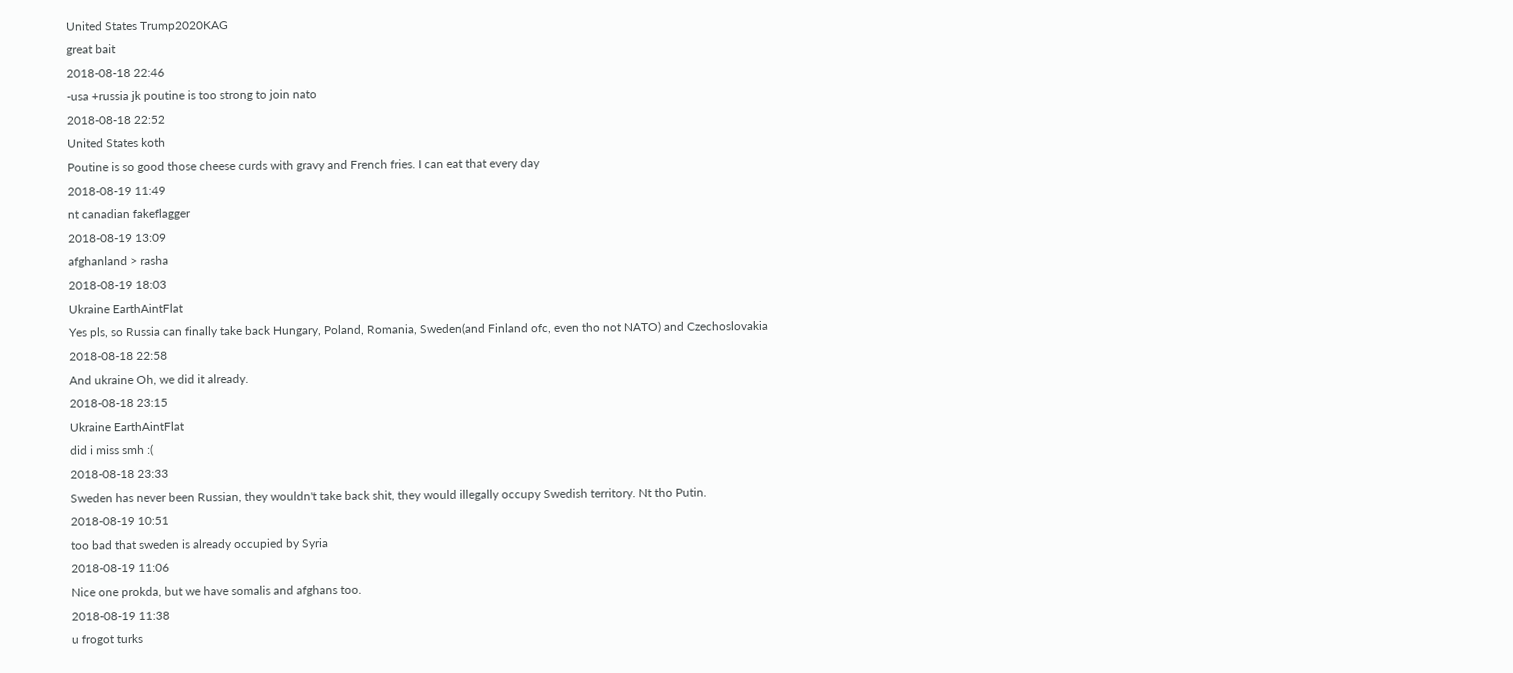United States Trump2020KAG
great bait
2018-08-18 22:46
-usa +russia jk poutine is too strong to join nato
2018-08-18 22:52
United States koth
Poutine is so good those cheese curds with gravy and French fries. I can eat that every day
2018-08-19 11:49
nt canadian fakeflagger
2018-08-19 13:09
afghanland > rasha
2018-08-19 18:03
Ukraine EarthAintFlat
Yes pls, so Russia can finally take back Hungary, Poland, Romania, Sweden(and Finland ofc, even tho not NATO) and Czechoslovakia
2018-08-18 22:58
And ukraine Oh, we did it already.
2018-08-18 23:15
Ukraine EarthAintFlat
did i miss smh :(
2018-08-18 23:33
Sweden has never been Russian, they wouldn't take back shit, they would illegally occupy Swedish territory. Nt tho Putin.
2018-08-19 10:51
too bad that sweden is already occupied by Syria
2018-08-19 11:06
Nice one prokda, but we have somalis and afghans too.
2018-08-19 11:38
u frogot turks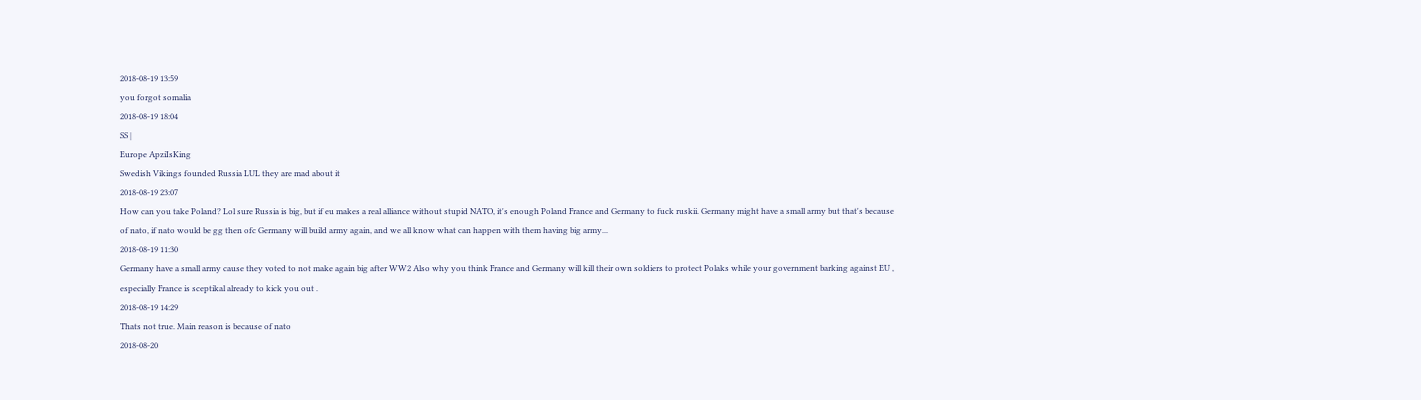2018-08-19 13:59
you forgot somalia
2018-08-19 18:04
SS |
Europe ApziIsKing
Swedish Vikings founded Russia LUL they are mad about it
2018-08-19 23:07
How can you take Poland? Lol sure Russia is big, but if eu makes a real alliance without stupid NATO, it's enough Poland France and Germany to fuck ruskii. Germany might have a small army but that's because of nato, if nato would be gg then ofc Germany will build army again, and we all know what can happen with them having big army...
2018-08-19 11:30
Germany have a small army cause they voted to not make again big after WW2 Also why you think France and Germany will kill their own soldiers to protect Polaks while your government barking against EU , especially France is sceptikal already to kick you out .
2018-08-19 14:29
Thats not true. Main reason is because of nato
2018-08-20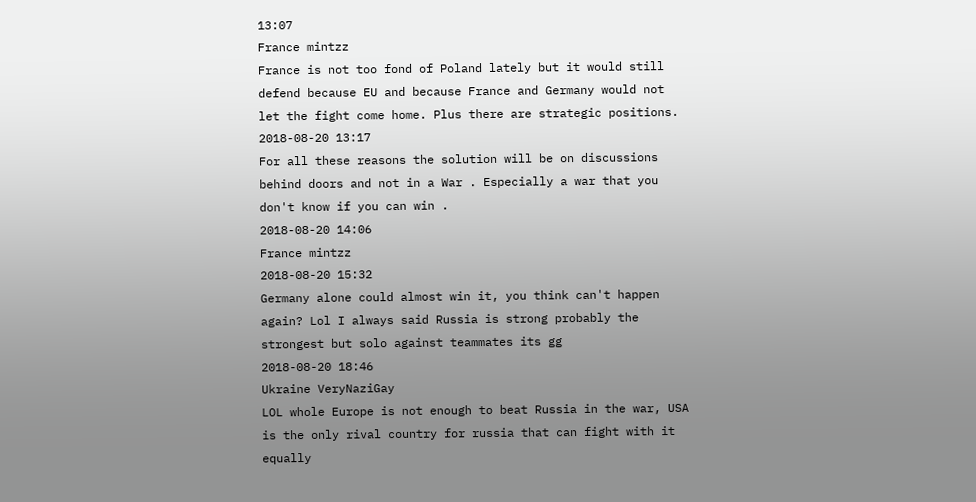13:07
France mintzz
France is not too fond of Poland lately but it would still defend because EU and because France and Germany would not let the fight come home. Plus there are strategic positions.
2018-08-20 13:17
For all these reasons the solution will be on discussions behind doors and not in a War . Especially a war that you don't know if you can win .
2018-08-20 14:06
France mintzz
2018-08-20 15:32
Germany alone could almost win it, you think can't happen again? Lol I always said Russia is strong probably the strongest but solo against teammates its gg
2018-08-20 18:46
Ukraine VeryNaziGay
LOL whole Europe is not enough to beat Russia in the war, USA is the only rival country for russia that can fight with it equally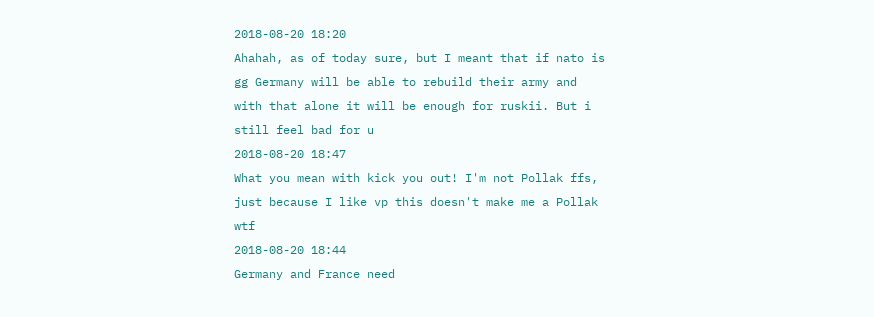2018-08-20 18:20
Ahahah, as of today sure, but I meant that if nato is gg Germany will be able to rebuild their army and with that alone it will be enough for ruskii. But i still feel bad for u
2018-08-20 18:47
What you mean with kick you out! I'm not Pollak ffs, just because I like vp this doesn't make me a Pollak wtf
2018-08-20 18:44
Germany and France need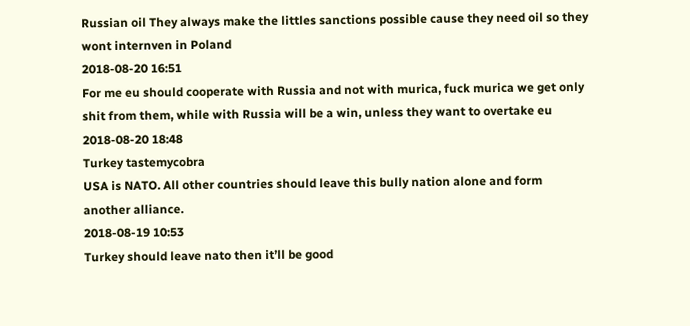Russian oil They always make the littles sanctions possible cause they need oil so they wont internven in Poland
2018-08-20 16:51
For me eu should cooperate with Russia and not with murica, fuck murica we get only shit from them, while with Russia will be a win, unless they want to overtake eu
2018-08-20 18:48
Turkey tastemycobra
USA is NATO. All other countries should leave this bully nation alone and form another alliance.
2018-08-19 10:53
Turkey should leave nato then it’ll be good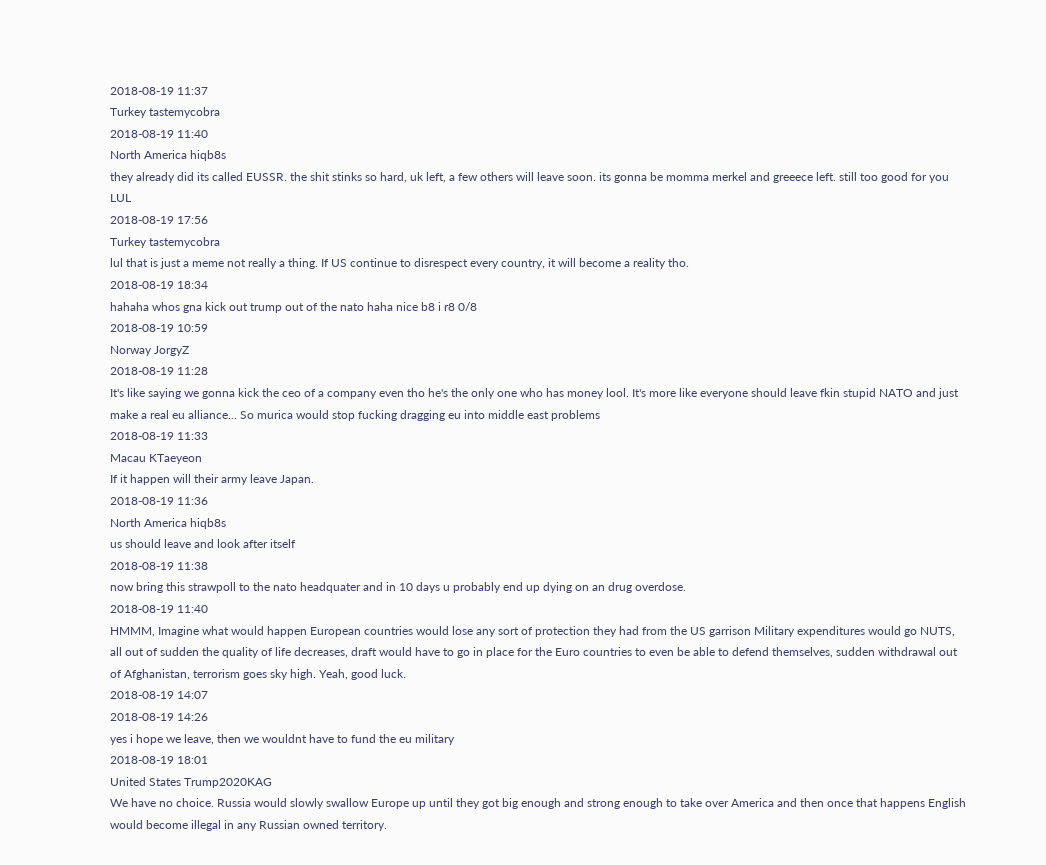2018-08-19 11:37
Turkey tastemycobra
2018-08-19 11:40
North America hiqb8s
they already did its called EUSSR. the shit stinks so hard, uk left, a few others will leave soon. its gonna be momma merkel and greeece left. still too good for you LUL
2018-08-19 17:56
Turkey tastemycobra
lul that is just a meme not really a thing. If US continue to disrespect every country, it will become a reality tho.
2018-08-19 18:34
hahaha whos gna kick out trump out of the nato haha nice b8 i r8 0/8
2018-08-19 10:59
Norway JorgyZ
2018-08-19 11:28
It's like saying we gonna kick the ceo of a company even tho he's the only one who has money lool. It's more like everyone should leave fkin stupid NATO and just make a real eu alliance... So murica would stop fucking dragging eu into middle east problems
2018-08-19 11:33
Macau KTaeyeon
If it happen will their army leave Japan.
2018-08-19 11:36
North America hiqb8s
us should leave and look after itself
2018-08-19 11:38
now bring this strawpoll to the nato headquater and in 10 days u probably end up dying on an drug overdose.
2018-08-19 11:40
HMMM, Imagine what would happen European countries would lose any sort of protection they had from the US garrison Military expenditures would go NUTS, all out of sudden the quality of life decreases, draft would have to go in place for the Euro countries to even be able to defend themselves, sudden withdrawal out of Afghanistan, terrorism goes sky high. Yeah, good luck.
2018-08-19 14:07
2018-08-19 14:26
yes i hope we leave, then we wouldnt have to fund the eu military
2018-08-19 18:01
United States Trump2020KAG
We have no choice. Russia would slowly swallow Europe up until they got big enough and strong enough to take over America and then once that happens English would become illegal in any Russian owned territory.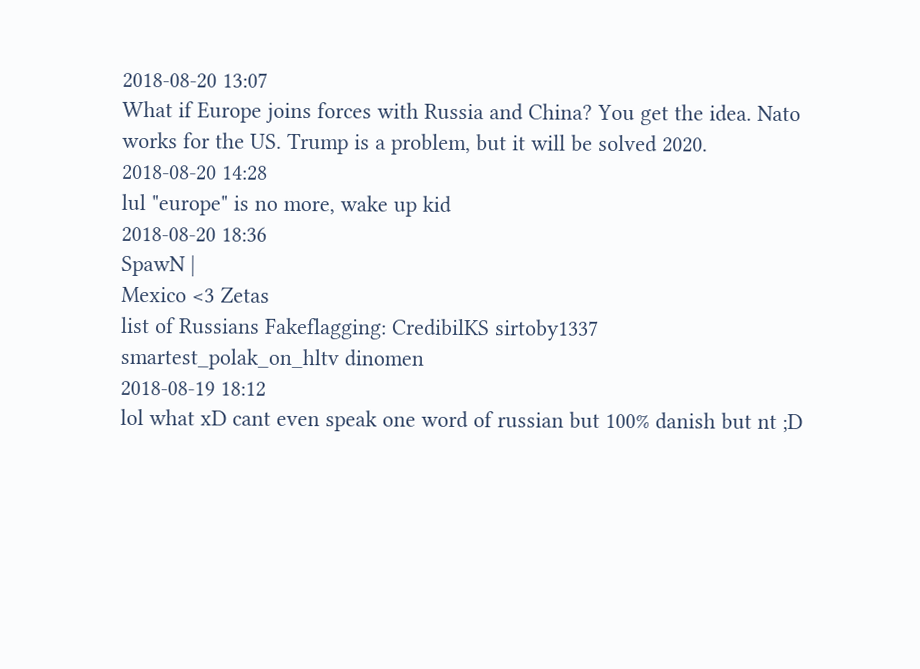2018-08-20 13:07
What if Europe joins forces with Russia and China? You get the idea. Nato works for the US. Trump is a problem, but it will be solved 2020.
2018-08-20 14:28
lul "europe" is no more, wake up kid
2018-08-20 18:36
SpawN |
Mexico <3 Zetas
list of Russians Fakeflagging: CredibilKS sirtoby1337 smartest_polak_on_hltv dinomen
2018-08-19 18:12
lol what xD cant even speak one word of russian but 100% danish but nt ;D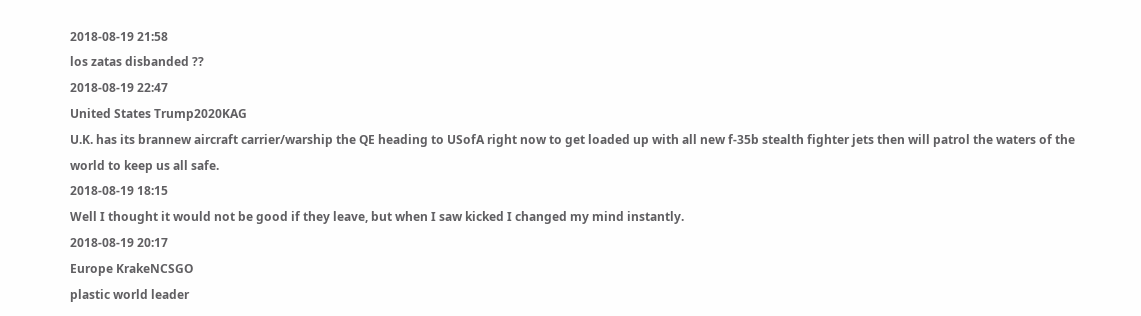2018-08-19 21:58
los zatas disbanded ??
2018-08-19 22:47
United States Trump2020KAG
U.K. has its brannew aircraft carrier/warship the QE heading to USofA right now to get loaded up with all new f-35b stealth fighter jets then will patrol the waters of the world to keep us all safe.
2018-08-19 18:15
Well I thought it would not be good if they leave, but when I saw kicked I changed my mind instantly.
2018-08-19 20:17
Europe KrakeNCSGO
plastic world leader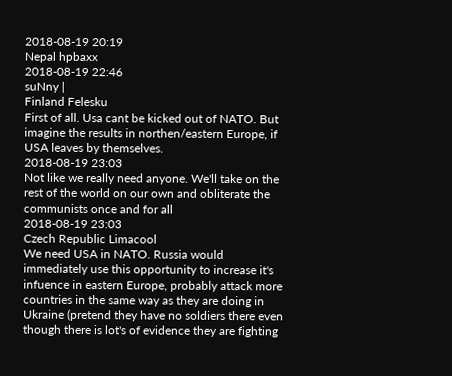2018-08-19 20:19
Nepal hpbaxx
2018-08-19 22:46
suNny |
Finland Felesku
First of all. Usa cant be kicked out of NATO. But imagine the results in northen/eastern Europe, if USA leaves by themselves.
2018-08-19 23:03
Not like we really need anyone. We'll take on the rest of the world on our own and obliterate the communists once and for all
2018-08-19 23:03
Czech Republic Limacool
We need USA in NATO. Russia would immediately use this opportunity to increase it's infuence in eastern Europe, probably attack more countries in the same way as they are doing in Ukraine (pretend they have no soldiers there even though there is lot's of evidence they are fighting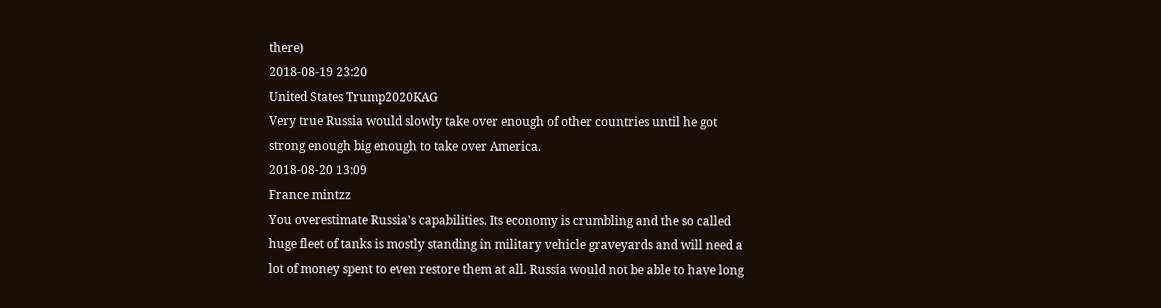there)
2018-08-19 23:20
United States Trump2020KAG
Very true Russia would slowly take over enough of other countries until he got strong enough big enough to take over America.
2018-08-20 13:09
France mintzz
You overestimate Russia's capabilities. Its economy is crumbling and the so called huge fleet of tanks is mostly standing in military vehicle graveyards and will need a lot of money spent to even restore them at all. Russia would not be able to have long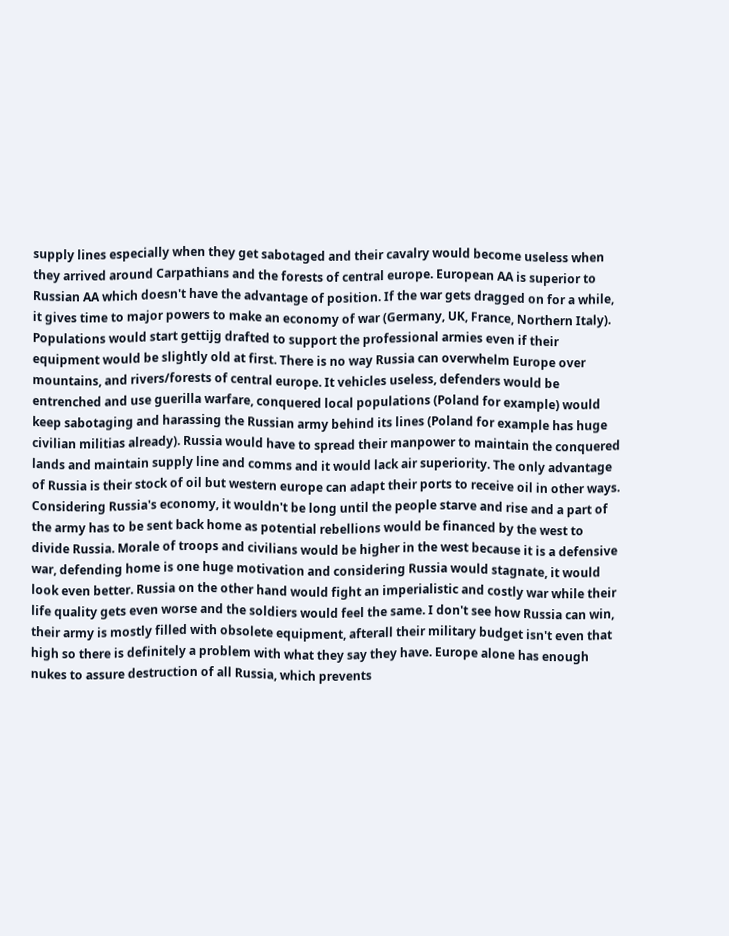supply lines especially when they get sabotaged and their cavalry would become useless when they arrived around Carpathians and the forests of central europe. European AA is superior to Russian AA which doesn't have the advantage of position. If the war gets dragged on for a while, it gives time to major powers to make an economy of war (Germany, UK, France, Northern Italy). Populations would start gettijg drafted to support the professional armies even if their equipment would be slightly old at first. There is no way Russia can overwhelm Europe over mountains, and rivers/forests of central europe. It vehicles useless, defenders would be entrenched and use guerilla warfare, conquered local populations (Poland for example) would keep sabotaging and harassing the Russian army behind its lines (Poland for example has huge civilian militias already). Russia would have to spread their manpower to maintain the conquered lands and maintain supply line and comms and it would lack air superiority. The only advantage of Russia is their stock of oil but western europe can adapt their ports to receive oil in other ways. Considering Russia's economy, it wouldn't be long until the people starve and rise and a part of the army has to be sent back home as potential rebellions would be financed by the west to divide Russia. Morale of troops and civilians would be higher in the west because it is a defensive war, defending home is one huge motivation and considering Russia would stagnate, it would look even better. Russia on the other hand would fight an imperialistic and costly war while their life quality gets even worse and the soldiers would feel the same. I don't see how Russia can win, their army is mostly filled with obsolete equipment, afterall their military budget isn't even that high so there is definitely a problem with what they say they have. Europe alone has enough nukes to assure destruction of all Russia, which prevents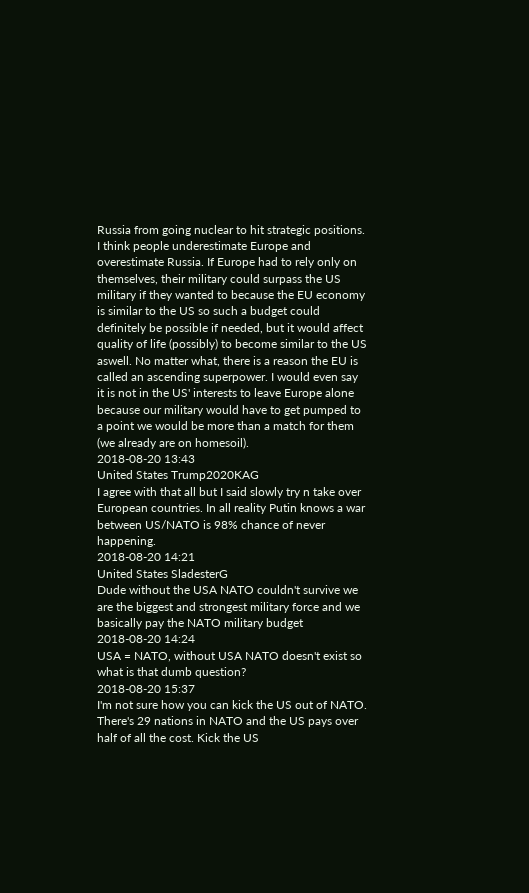Russia from going nuclear to hit strategic positions. I think people underestimate Europe and overestimate Russia. If Europe had to rely only on themselves, their military could surpass the US military if they wanted to because the EU economy is similar to the US so such a budget could definitely be possible if needed, but it would affect quality of life (possibly) to become similar to the US aswell. No matter what, there is a reason the EU is called an ascending superpower. I would even say it is not in the US' interests to leave Europe alone because our military would have to get pumped to a point we would be more than a match for them (we already are on homesoil).
2018-08-20 13:43
United States Trump2020KAG
I agree with that all but I said slowly try n take over European countries. In all reality Putin knows a war between US/NATO is 98% chance of never happening.
2018-08-20 14:21
United States SladesterG
Dude without the USA NATO couldn't survive we are the biggest and strongest military force and we basically pay the NATO military budget
2018-08-20 14:24
USA = NATO, without USA NATO doesn't exist so what is that dumb question?
2018-08-20 15:37
I'm not sure how you can kick the US out of NATO. There's 29 nations in NATO and the US pays over half of all the cost. Kick the US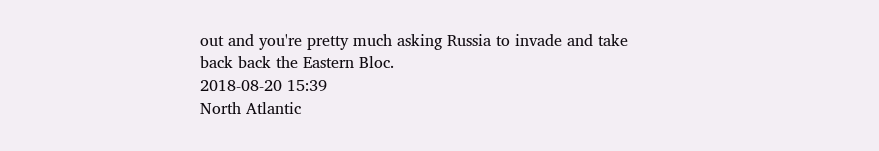out and you're pretty much asking Russia to invade and take back back the Eastern Bloc.
2018-08-20 15:39
North Atlantic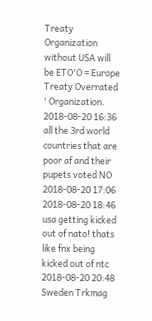Treaty Organization without USA will be ETO'O = Europe Treaty Overrated ' Organization.
2018-08-20 16:36
all the 3rd world countries that are poor af and their pupets voted NO
2018-08-20 17:06
2018-08-20 18:46
usa getting kicked out of nato! thats like fnx being kicked out of ntc
2018-08-20 20:48
Sweden Trkmag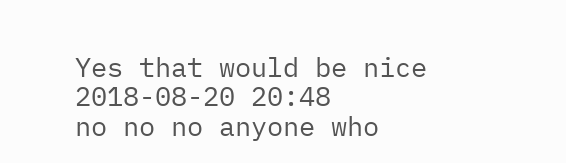Yes that would be nice
2018-08-20 20:48
no no no anyone who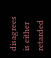disagrees is either retarded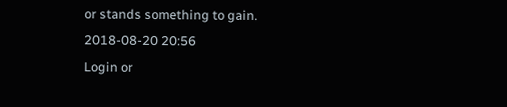or stands something to gain.
2018-08-20 20:56
Login or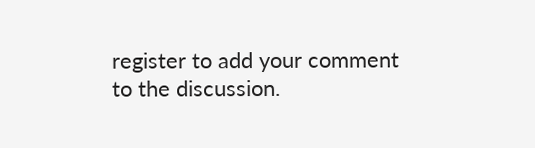register to add your comment to the discussion.